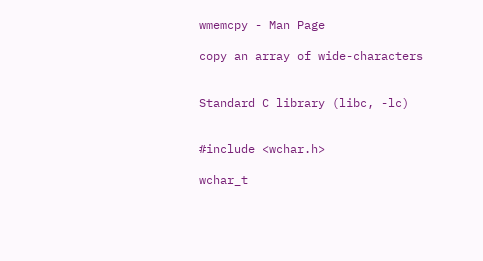wmemcpy - Man Page

copy an array of wide-characters


Standard C library (libc, -lc)


#include <wchar.h>

wchar_t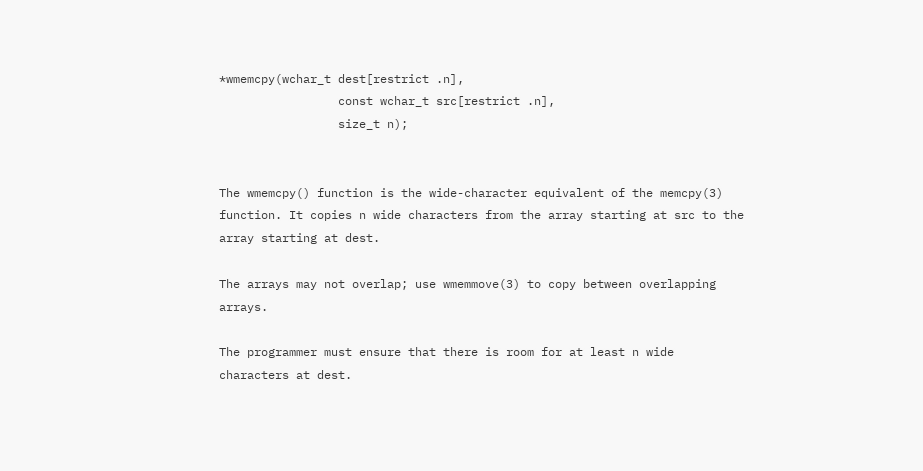*wmemcpy(wchar_t dest[restrict .n],
                 const wchar_t src[restrict .n],
                 size_t n);


The wmemcpy() function is the wide-character equivalent of the memcpy(3) function. It copies n wide characters from the array starting at src to the array starting at dest.

The arrays may not overlap; use wmemmove(3) to copy between overlapping arrays.

The programmer must ensure that there is room for at least n wide characters at dest.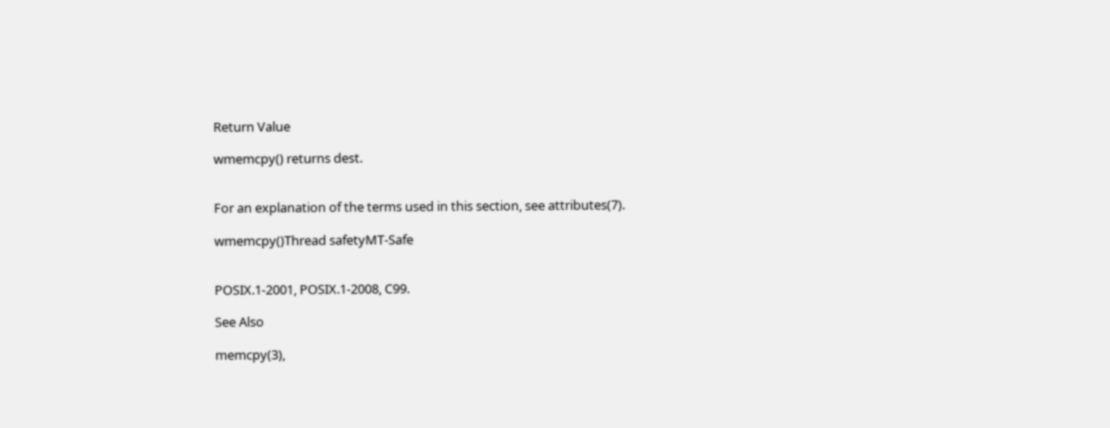Return Value

wmemcpy() returns dest.


For an explanation of the terms used in this section, see attributes(7).

wmemcpy()Thread safetyMT-Safe


POSIX.1-2001, POSIX.1-2008, C99.

See Also

memcpy(3),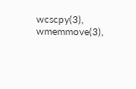wcscpy(3), wmemmove(3),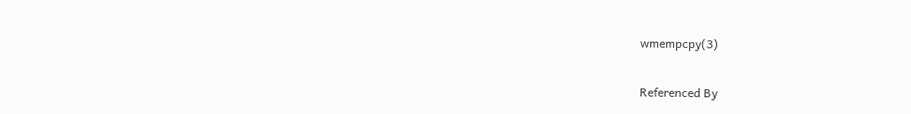wmempcpy(3)

Referenced By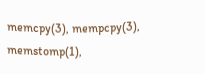memcpy(3), mempcpy(3), memstomp(1),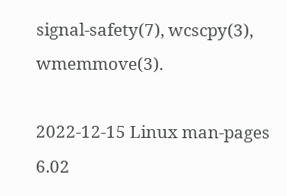signal-safety(7), wcscpy(3), wmemmove(3).

2022-12-15 Linux man-pages 6.02